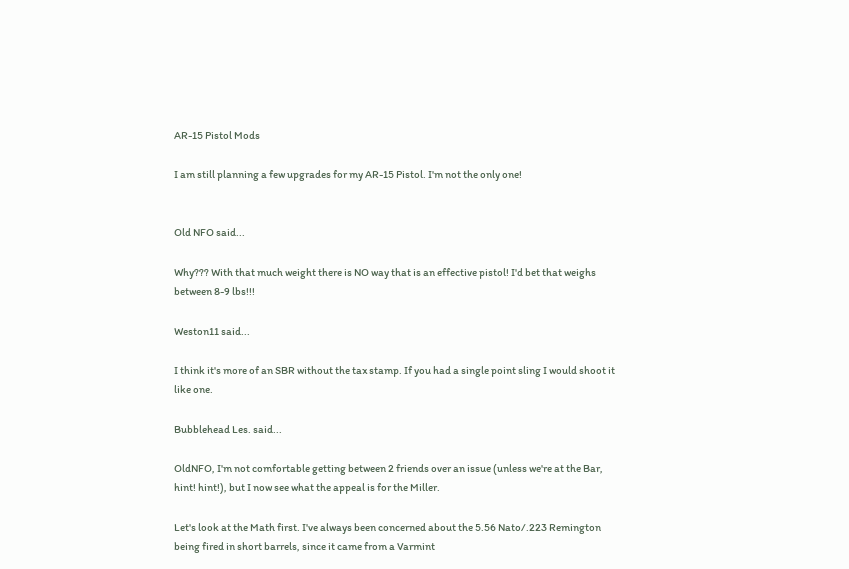AR-15 Pistol Mods

I am still planning a few upgrades for my AR-15 Pistol. I'm not the only one!


Old NFO said...

Why??? With that much weight there is NO way that is an effective pistol! I'd bet that weighs between 8-9 lbs!!!

Weston11 said...

I think it's more of an SBR without the tax stamp. If you had a single point sling I would shoot it like one.

Bubblehead Les. said...

OldNFO, I'm not comfortable getting between 2 friends over an issue (unless we're at the Bar, hint! hint!), but I now see what the appeal is for the Miller.

Let's look at the Math first. I've always been concerned about the 5.56 Nato/.223 Remington being fired in short barrels, since it came from a Varmint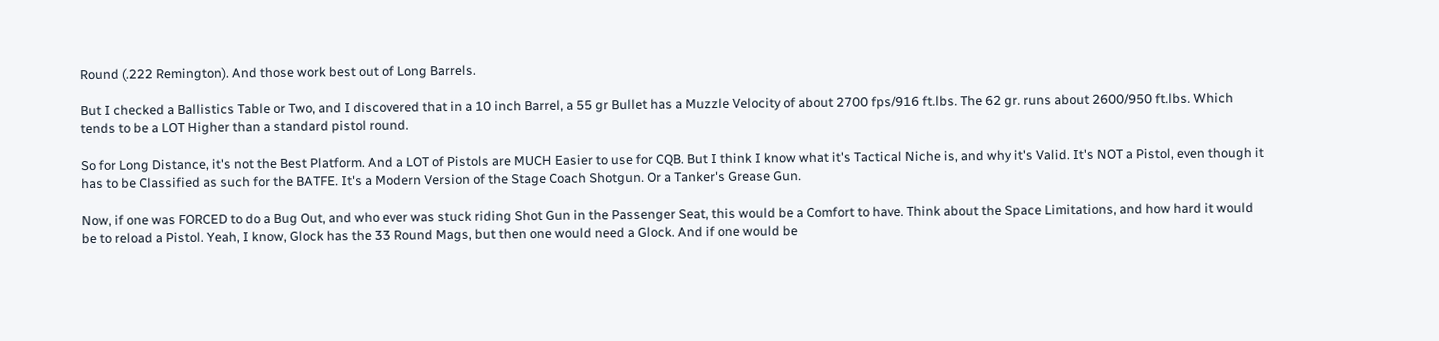Round (.222 Remington). And those work best out of Long Barrels.

But I checked a Ballistics Table or Two, and I discovered that in a 10 inch Barrel, a 55 gr Bullet has a Muzzle Velocity of about 2700 fps/916 ft.lbs. The 62 gr. runs about 2600/950 ft.lbs. Which tends to be a LOT Higher than a standard pistol round.

So for Long Distance, it's not the Best Platform. And a LOT of Pistols are MUCH Easier to use for CQB. But I think I know what it's Tactical Niche is, and why it's Valid. It's NOT a Pistol, even though it has to be Classified as such for the BATFE. It's a Modern Version of the Stage Coach Shotgun. Or a Tanker's Grease Gun.

Now, if one was FORCED to do a Bug Out, and who ever was stuck riding Shot Gun in the Passenger Seat, this would be a Comfort to have. Think about the Space Limitations, and how hard it would be to reload a Pistol. Yeah, I know, Glock has the 33 Round Mags, but then one would need a Glock. And if one would be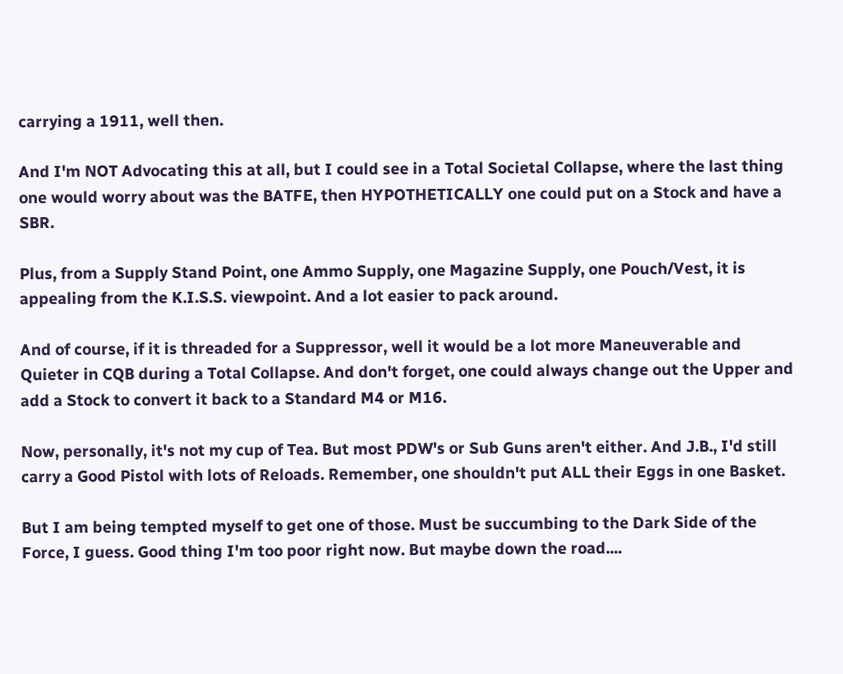carrying a 1911, well then.

And I'm NOT Advocating this at all, but I could see in a Total Societal Collapse, where the last thing one would worry about was the BATFE, then HYPOTHETICALLY one could put on a Stock and have a SBR.

Plus, from a Supply Stand Point, one Ammo Supply, one Magazine Supply, one Pouch/Vest, it is appealing from the K.I.S.S. viewpoint. And a lot easier to pack around.

And of course, if it is threaded for a Suppressor, well it would be a lot more Maneuverable and Quieter in CQB during a Total Collapse. And don't forget, one could always change out the Upper and add a Stock to convert it back to a Standard M4 or M16.

Now, personally, it's not my cup of Tea. But most PDW's or Sub Guns aren't either. And J.B., I'd still carry a Good Pistol with lots of Reloads. Remember, one shouldn't put ALL their Eggs in one Basket.

But I am being tempted myself to get one of those. Must be succumbing to the Dark Side of the Force, I guess. Good thing I'm too poor right now. But maybe down the road....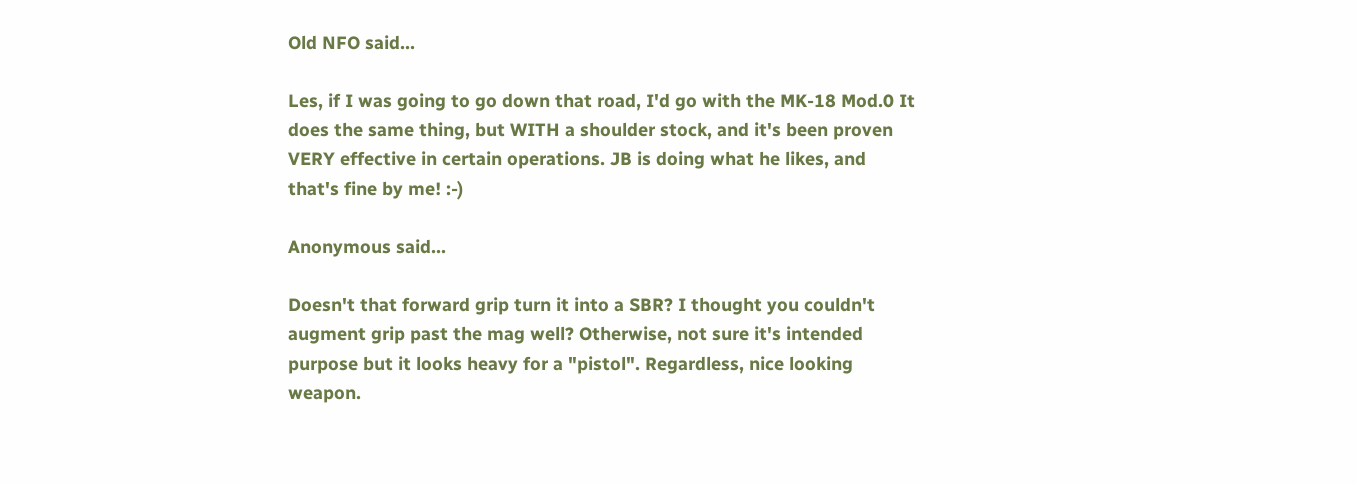Old NFO said...

Les, if I was going to go down that road, I'd go with the MK-18 Mod.0 It does the same thing, but WITH a shoulder stock, and it's been proven VERY effective in certain operations. JB is doing what he likes, and that's fine by me! :-)

Anonymous said...

Doesn't that forward grip turn it into a SBR? I thought you couldn't augment grip past the mag well? Otherwise, not sure it's intended purpose but it looks heavy for a "pistol". Regardless, nice looking weapon.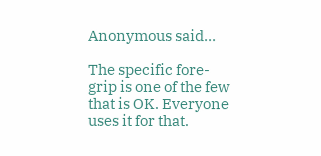Anonymous said...

The specific fore-grip is one of the few that is OK. Everyone uses it for that.